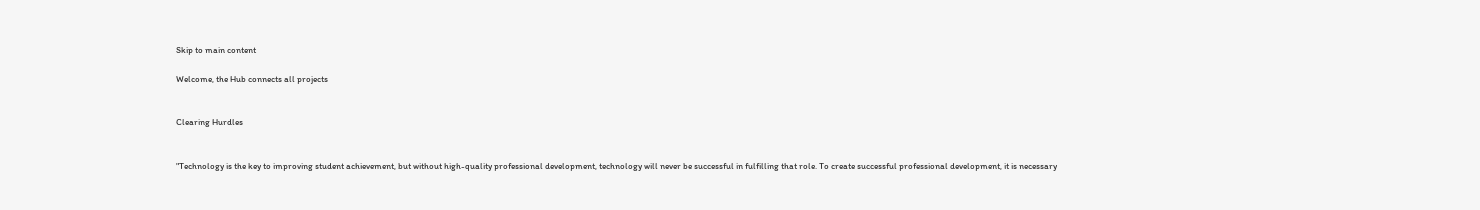Skip to main content

Welcome, the Hub connects all projects


Clearing Hurdles


"Technology is the key to improving student achievement, but without high-quality professional development, technology will never be successful in fulfilling that role. To create successful professional development, it is necessary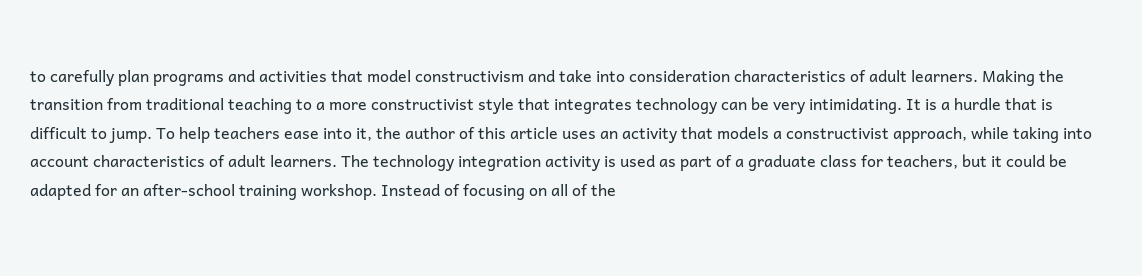to carefully plan programs and activities that model constructivism and take into consideration characteristics of adult learners. Making the transition from traditional teaching to a more constructivist style that integrates technology can be very intimidating. It is a hurdle that is difficult to jump. To help teachers ease into it, the author of this article uses an activity that models a constructivist approach, while taking into account characteristics of adult learners. The technology integration activity is used as part of a graduate class for teachers, but it could be adapted for an after-school training workshop. Instead of focusing on all of the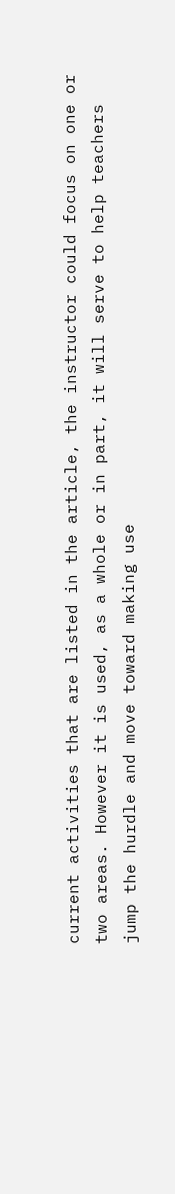current activities that are listed in the article, the instructor could focus on one or two areas. However it is used, as a whole or in part, it will serve to help teachers jump the hurdle and move toward making use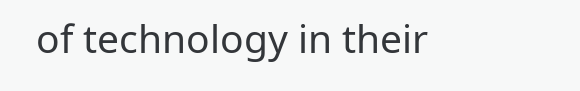of technology in their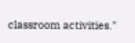classroom activities."